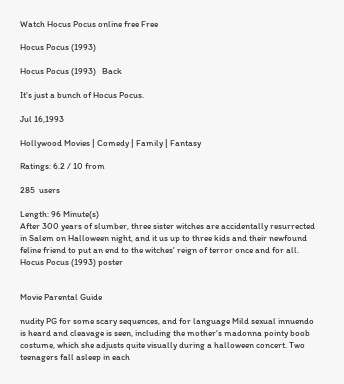Watch Hocus Pocus online free Free

Hocus Pocus (1993)

Hocus Pocus (1993)   Back

It's just a bunch of Hocus Pocus.

Jul 16,1993

Hollywood Movies | Comedy | Family | Fantasy

Ratings: 6.2 / 10 from

285  users

Length: 96 Minute(s)
After 300 years of slumber, three sister witches are accidentally resurrected in Salem on Halloween night, and it us up to three kids and their newfound feline friend to put an end to the witches' reign of terror once and for all.
Hocus Pocus (1993) poster


Movie Parental Guide

nudity PG for some scary sequences, and for language Mild sexual innuendo is heard and cleavage is seen, including the mother's madonna pointy boob costume, which she adjusts quite visually during a halloween concert. Two teenagers fall asleep in each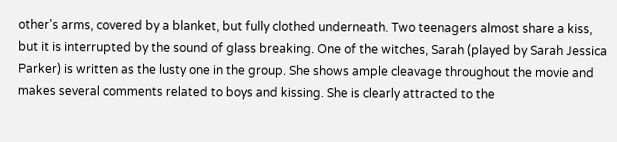other's arms, covered by a blanket, but fully clothed underneath. Two teenagers almost share a kiss, but it is interrupted by the sound of glass breaking. One of the witches, Sarah (played by Sarah Jessica Parker) is written as the lusty one in the group. She shows ample cleavage throughout the movie and makes several comments related to boys and kissing. She is clearly attracted to the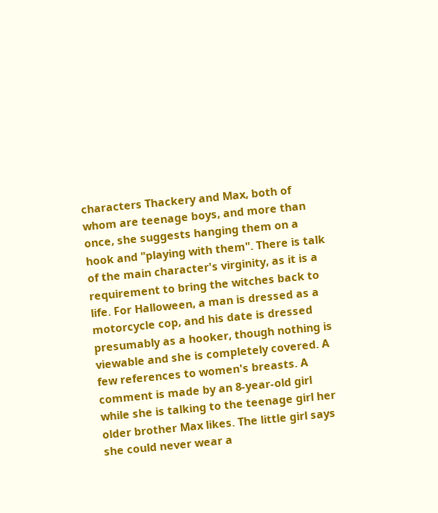characters Thackery and Max, both of whom are teenage boys, and more than once, she suggests hanging them on a hook and "playing with them". There is talk of the main character's virginity, as it is a requirement to bring the witches back to life. For Halloween, a man is dressed as a motorcycle cop, and his date is dressed presumably as a hooker, though nothing is viewable and she is completely covered. A few references to women's breasts. A comment is made by an 8-year-old girl while she is talking to the teenage girl her older brother Max likes. The little girl says she could never wear a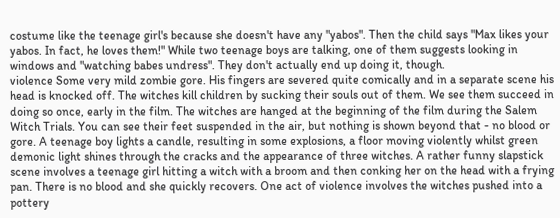costume like the teenage girl's because she doesn't have any "yabos". Then the child says "Max likes your yabos. In fact, he loves them!" While two teenage boys are talking, one of them suggests looking in windows and "watching babes undress". They don't actually end up doing it, though.
violence Some very mild zombie gore. His fingers are severed quite comically and in a separate scene his head is knocked off. The witches kill children by sucking their souls out of them. We see them succeed in doing so once, early in the film. The witches are hanged at the beginning of the film during the Salem Witch Trials. You can see their feet suspended in the air, but nothing is shown beyond that - no blood or gore. A teenage boy lights a candle, resulting in some explosions, a floor moving violently whilst green demonic light shines through the cracks and the appearance of three witches. A rather funny slapstick scene involves a teenage girl hitting a witch with a broom and then conking her on the head with a frying pan. There is no blood and she quickly recovers. One act of violence involves the witches pushed into a pottery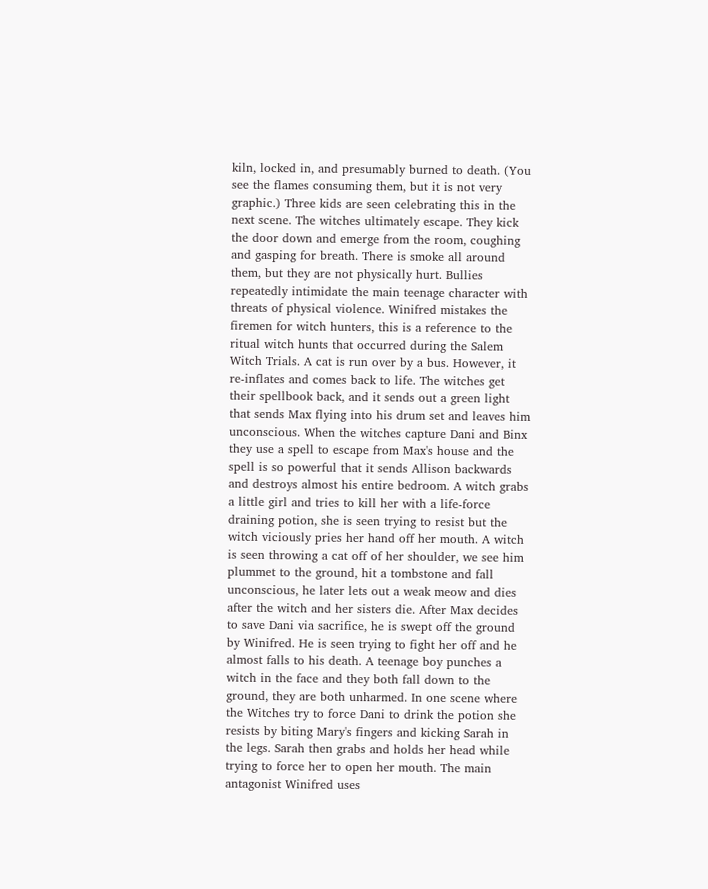kiln, locked in, and presumably burned to death. (You see the flames consuming them, but it is not very graphic.) Three kids are seen celebrating this in the next scene. The witches ultimately escape. They kick the door down and emerge from the room, coughing and gasping for breath. There is smoke all around them, but they are not physically hurt. Bullies repeatedly intimidate the main teenage character with threats of physical violence. Winifred mistakes the firemen for witch hunters, this is a reference to the ritual witch hunts that occurred during the Salem Witch Trials. A cat is run over by a bus. However, it re-inflates and comes back to life. The witches get their spellbook back, and it sends out a green light that sends Max flying into his drum set and leaves him unconscious. When the witches capture Dani and Binx they use a spell to escape from Max's house and the spell is so powerful that it sends Allison backwards and destroys almost his entire bedroom. A witch grabs a little girl and tries to kill her with a life-force draining potion, she is seen trying to resist but the witch viciously pries her hand off her mouth. A witch is seen throwing a cat off of her shoulder, we see him plummet to the ground, hit a tombstone and fall unconscious, he later lets out a weak meow and dies after the witch and her sisters die. After Max decides to save Dani via sacrifice, he is swept off the ground by Winifred. He is seen trying to fight her off and he almost falls to his death. A teenage boy punches a witch in the face and they both fall down to the ground, they are both unharmed. In one scene where the Witches try to force Dani to drink the potion she resists by biting Mary's fingers and kicking Sarah in the legs. Sarah then grabs and holds her head while trying to force her to open her mouth. The main antagonist Winifred uses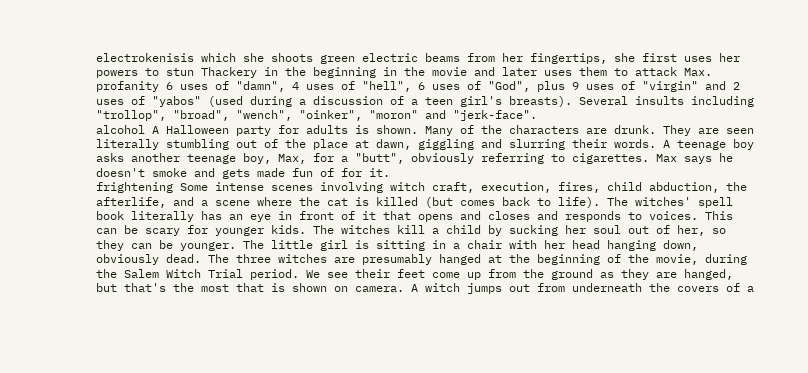electrokenisis which she shoots green electric beams from her fingertips, she first uses her powers to stun Thackery in the beginning in the movie and later uses them to attack Max.
profanity 6 uses of "damn", 4 uses of "hell", 6 uses of "God", plus 9 uses of "virgin" and 2 uses of "yabos" (used during a discussion of a teen girl's breasts). Several insults including "trollop", "broad", "wench", "oinker", "moron" and "jerk-face".
alcohol A Halloween party for adults is shown. Many of the characters are drunk. They are seen literally stumbling out of the place at dawn, giggling and slurring their words. A teenage boy asks another teenage boy, Max, for a "butt", obviously referring to cigarettes. Max says he doesn't smoke and gets made fun of for it.
frightening Some intense scenes involving witch craft, execution, fires, child abduction, the afterlife, and a scene where the cat is killed (but comes back to life). The witches' spell book literally has an eye in front of it that opens and closes and responds to voices. This can be scary for younger kids. The witches kill a child by sucking her soul out of her, so they can be younger. The little girl is sitting in a chair with her head hanging down, obviously dead. The three witches are presumably hanged at the beginning of the movie, during the Salem Witch Trial period. We see their feet come up from the ground as they are hanged, but that's the most that is shown on camera. A witch jumps out from underneath the covers of a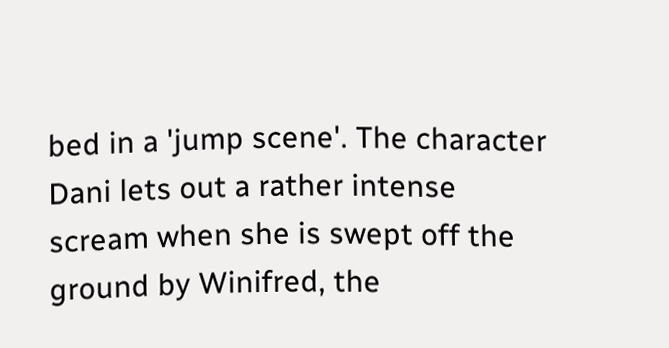bed in a 'jump scene'. The character Dani lets out a rather intense scream when she is swept off the ground by Winifred, the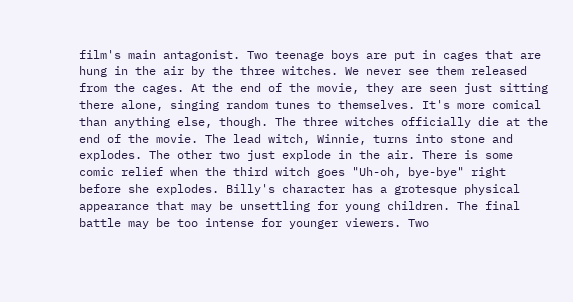film's main antagonist. Two teenage boys are put in cages that are hung in the air by the three witches. We never see them released from the cages. At the end of the movie, they are seen just sitting there alone, singing random tunes to themselves. It's more comical than anything else, though. The three witches officially die at the end of the movie. The lead witch, Winnie, turns into stone and explodes. The other two just explode in the air. There is some comic relief when the third witch goes "Uh-oh, bye-bye" right before she explodes. Billy's character has a grotesque physical appearance that may be unsettling for young children. The final battle may be too intense for younger viewers. Two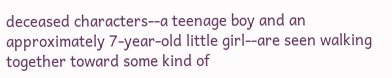deceased characters--a teenage boy and an approximately 7-year-old little girl--are seen walking together toward some kind of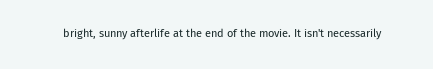bright, sunny afterlife at the end of the movie. It isn't necessarily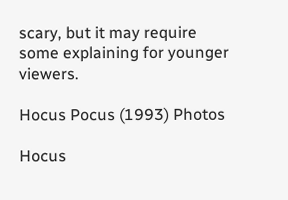scary, but it may require some explaining for younger viewers.

Hocus Pocus (1993) Photos

Hocus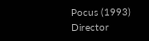Pocus (1993) Director